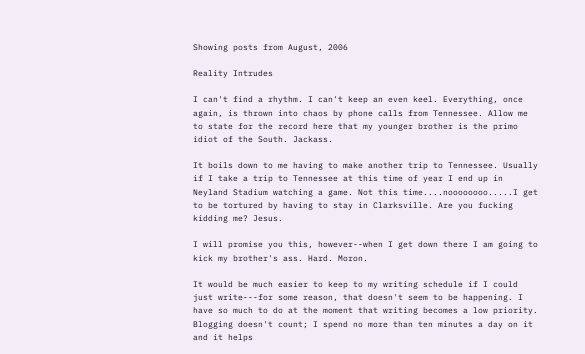Showing posts from August, 2006

Reality Intrudes

I can't find a rhythm. I can't keep an even keel. Everything, once again, is thrown into chaos by phone calls from Tennessee. Allow me to state for the record here that my younger brother is the primo idiot of the South. Jackass.

It boils down to me having to make another trip to Tennessee. Usually if I take a trip to Tennessee at this time of year I end up in Neyland Stadium watching a game. Not this time....noooooooo.....I get to be tortured by having to stay in Clarksville. Are you fucking kidding me? Jesus.

I will promise you this, however--when I get down there I am going to kick my brother's ass. Hard. Moron.

It would be much easier to keep to my writing schedule if I could just write---for some reason, that doesn't seem to be happening. I have so much to do at the moment that writing becomes a low priority. Blogging doesn't count; I spend no more than ten minutes a day on it and it helps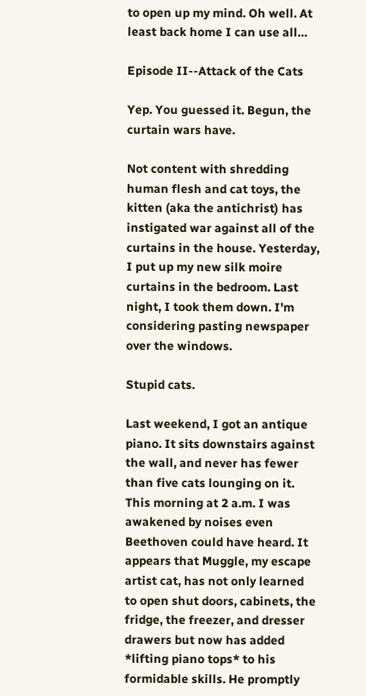to open up my mind. Oh well. At least back home I can use all…

Episode II--Attack of the Cats

Yep. You guessed it. Begun, the curtain wars have.

Not content with shredding human flesh and cat toys, the kitten (aka the antichrist) has instigated war against all of the curtains in the house. Yesterday, I put up my new silk moire curtains in the bedroom. Last night, I took them down. I'm considering pasting newspaper over the windows.

Stupid cats.

Last weekend, I got an antique piano. It sits downstairs against the wall, and never has fewer than five cats lounging on it. This morning at 2 a.m. I was awakened by noises even Beethoven could have heard. It appears that Muggle, my escape artist cat, has not only learned to open shut doors, cabinets, the fridge, the freezer, and dresser drawers but now has added *lifting piano tops* to his formidable skills. He promptly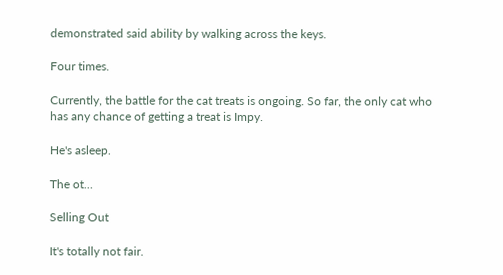demonstrated said ability by walking across the keys.

Four times.

Currently, the battle for the cat treats is ongoing. So far, the only cat who has any chance of getting a treat is Impy.

He's asleep.

The ot…

Selling Out

It's totally not fair.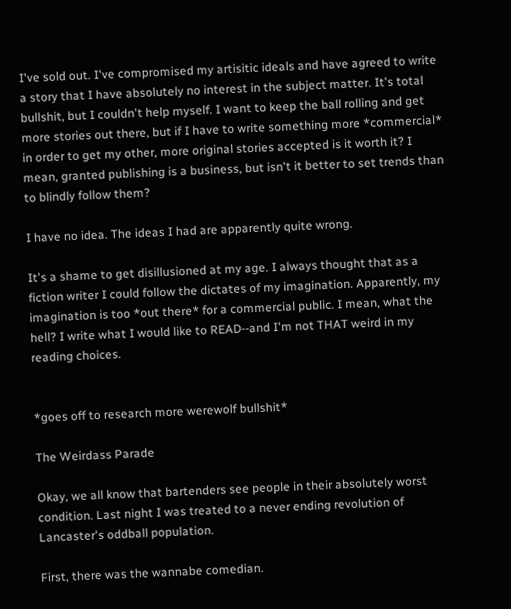I've sold out. I've compromised my artisitic ideals and have agreed to write a story that I have absolutely no interest in the subject matter. It's total bullshit, but I couldn't help myself. I want to keep the ball rolling and get more stories out there, but if I have to write something more *commercial* in order to get my other, more original stories accepted is it worth it? I mean, granted publishing is a business, but isn't it better to set trends than to blindly follow them?

I have no idea. The ideas I had are apparently quite wrong.

It's a shame to get disillusioned at my age. I always thought that as a fiction writer I could follow the dictates of my imagination. Apparently, my imagination is too *out there* for a commercial public. I mean, what the hell? I write what I would like to READ--and I'm not THAT weird in my reading choices.


*goes off to research more werewolf bullshit*

The Weirdass Parade

Okay, we all know that bartenders see people in their absolutely worst condition. Last night I was treated to a never ending revolution of Lancaster's oddball population.

First, there was the wannabe comedian.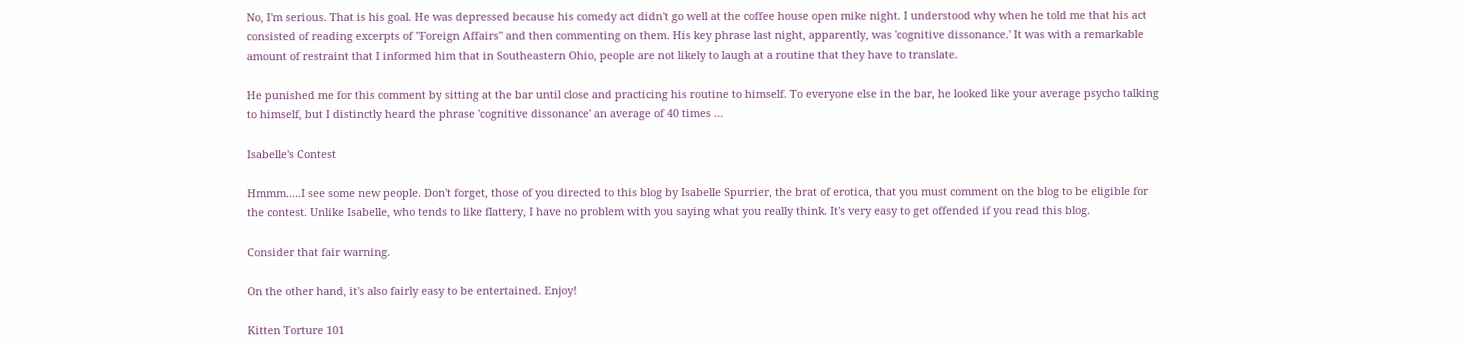No, I'm serious. That is his goal. He was depressed because his comedy act didn't go well at the coffee house open mike night. I understood why when he told me that his act consisted of reading excerpts of "Foreign Affairs" and then commenting on them. His key phrase last night, apparently, was 'cognitive dissonance.' It was with a remarkable amount of restraint that I informed him that in Southeastern Ohio, people are not likely to laugh at a routine that they have to translate.

He punished me for this comment by sitting at the bar until close and practicing his routine to himself. To everyone else in the bar, he looked like your average psycho talking to himself, but I distinctly heard the phrase 'cognitive dissonance' an average of 40 times …

Isabelle's Contest

Hmmm.....I see some new people. Don't forget, those of you directed to this blog by Isabelle Spurrier, the brat of erotica, that you must comment on the blog to be eligible for the contest. Unlike Isabelle, who tends to like flattery, I have no problem with you saying what you really think. It's very easy to get offended if you read this blog.

Consider that fair warning.

On the other hand, it's also fairly easy to be entertained. Enjoy!

Kitten Torture 101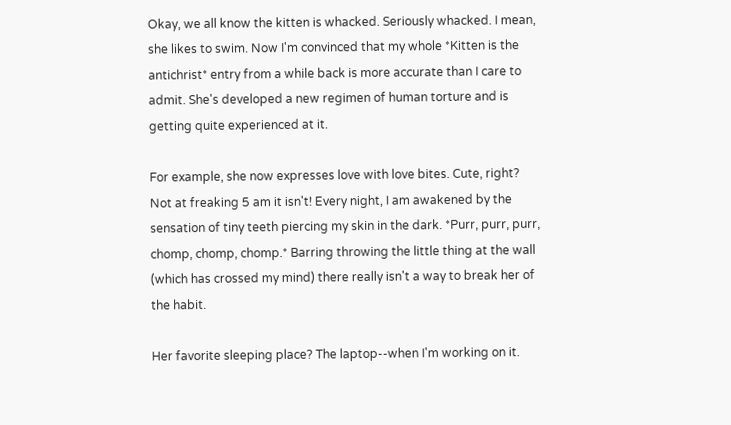Okay, we all know the kitten is whacked. Seriously whacked. I mean, she likes to swim. Now I'm convinced that my whole *Kitten is the antichrist* entry from a while back is more accurate than I care to admit. She's developed a new regimen of human torture and is getting quite experienced at it.

For example, she now expresses love with love bites. Cute, right? Not at freaking 5 am it isn't! Every night, I am awakened by the sensation of tiny teeth piercing my skin in the dark. *Purr, purr, purr, chomp, chomp, chomp.* Barring throwing the little thing at the wall (which has crossed my mind) there really isn't a way to break her of the habit.

Her favorite sleeping place? The laptop--when I'm working on it.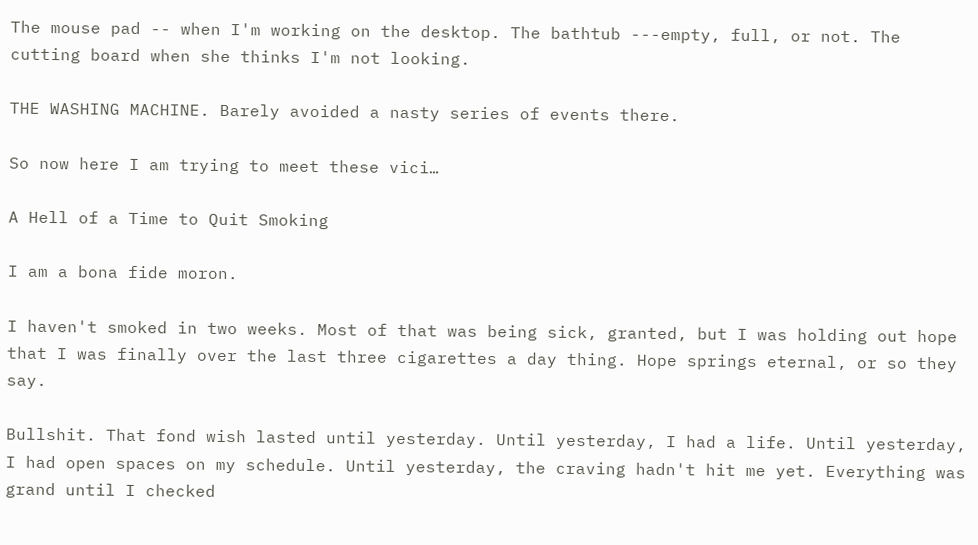The mouse pad -- when I'm working on the desktop. The bathtub ---empty, full, or not. The cutting board when she thinks I'm not looking.

THE WASHING MACHINE. Barely avoided a nasty series of events there.

So now here I am trying to meet these vici…

A Hell of a Time to Quit Smoking

I am a bona fide moron.

I haven't smoked in two weeks. Most of that was being sick, granted, but I was holding out hope that I was finally over the last three cigarettes a day thing. Hope springs eternal, or so they say.

Bullshit. That fond wish lasted until yesterday. Until yesterday, I had a life. Until yesterday, I had open spaces on my schedule. Until yesterday, the craving hadn't hit me yet. Everything was grand until I checked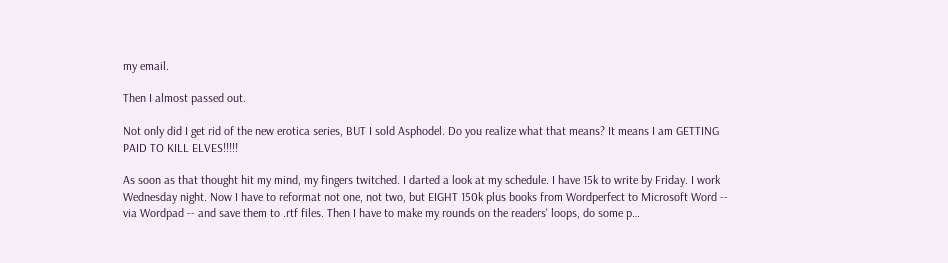my email.

Then I almost passed out.

Not only did I get rid of the new erotica series, BUT I sold Asphodel. Do you realize what that means? It means I am GETTING PAID TO KILL ELVES!!!!!

As soon as that thought hit my mind, my fingers twitched. I darted a look at my schedule. I have 15k to write by Friday. I work Wednesday night. Now I have to reformat not one, not two, but EIGHT 150k plus books from Wordperfect to Microsoft Word -- via Wordpad -- and save them to .rtf files. Then I have to make my rounds on the readers' loops, do some p…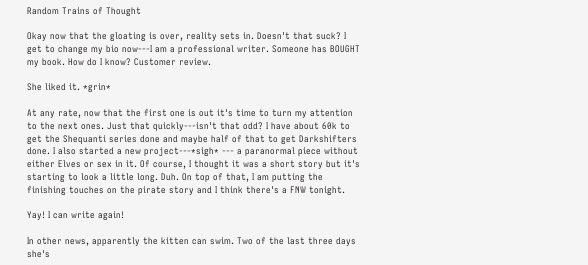Random Trains of Thought

Okay now that the gloating is over, reality sets in. Doesn't that suck? I get to change my bio now---I am a professional writer. Someone has BOUGHT my book. How do I know? Customer review.

She liked it. *grin*

At any rate, now that the first one is out it's time to turn my attention to the next ones. Just that quickly---isn't that odd? I have about 60k to get the Shequanti series done and maybe half of that to get Darkshifters done. I also started a new project---*sigh* --- a paranormal piece without either Elves or sex in it. Of course, I thought it was a short story but it's starting to look a little long. Duh. On top of that, I am putting the finishing touches on the pirate story and I think there's a FNW tonight.

Yay! I can write again!

In other news, apparently the kitten can swim. Two of the last three days she's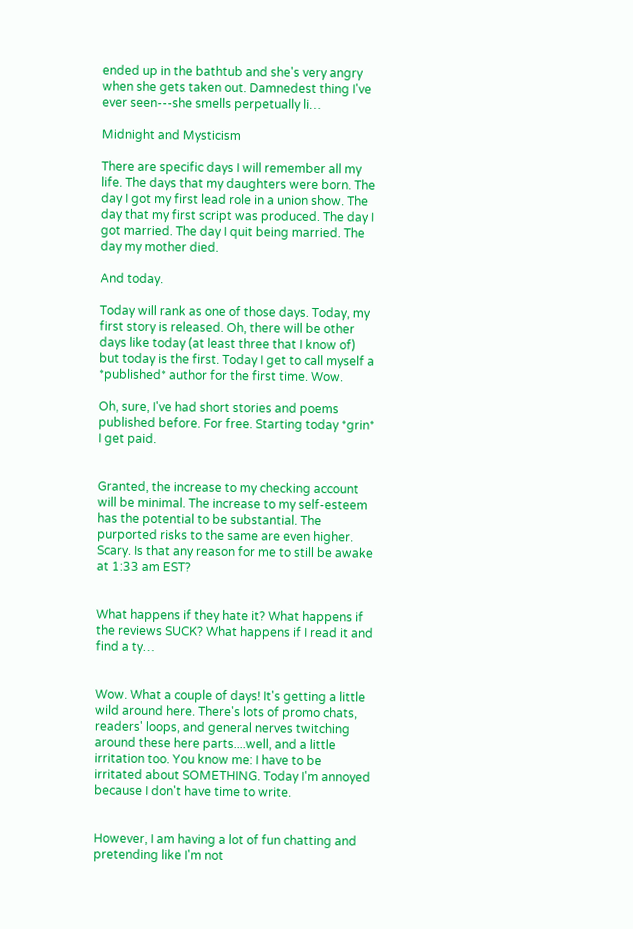ended up in the bathtub and she's very angry when she gets taken out. Damnedest thing I've ever seen---she smells perpetually li…

Midnight and Mysticism

There are specific days I will remember all my life. The days that my daughters were born. The day I got my first lead role in a union show. The day that my first script was produced. The day I got married. The day I quit being married. The day my mother died.

And today.

Today will rank as one of those days. Today, my first story is released. Oh, there will be other days like today (at least three that I know of) but today is the first. Today I get to call myself a *published* author for the first time. Wow.

Oh, sure, I've had short stories and poems published before. For free. Starting today *grin* I get paid.


Granted, the increase to my checking account will be minimal. The increase to my self-esteem has the potential to be substantial. The purported risks to the same are even higher. Scary. Is that any reason for me to still be awake at 1:33 am EST?


What happens if they hate it? What happens if the reviews SUCK? What happens if I read it and find a ty…


Wow. What a couple of days! It's getting a little wild around here. There's lots of promo chats, readers' loops, and general nerves twitching around these here parts....well, and a little irritation too. You know me: I have to be irritated about SOMETHING. Today I'm annoyed because I don't have time to write.


However, I am having a lot of fun chatting and pretending like I'm not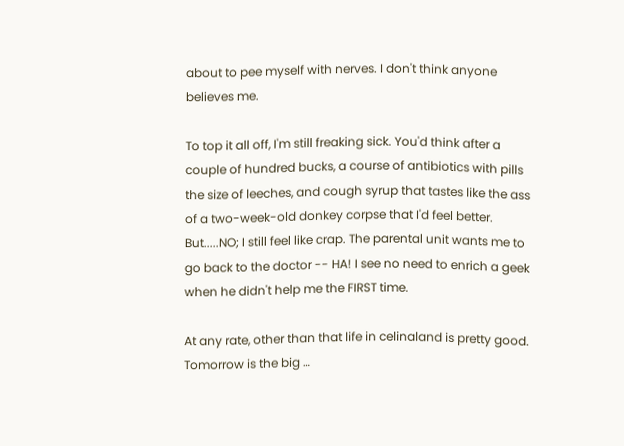about to pee myself with nerves. I don't think anyone believes me.

To top it all off, I'm still freaking sick. You'd think after a couple of hundred bucks, a course of antibiotics with pills the size of leeches, and cough syrup that tastes like the ass of a two-week-old donkey corpse that I'd feel better. But.....NO; I still feel like crap. The parental unit wants me to go back to the doctor -- HA! I see no need to enrich a geek when he didn't help me the FIRST time.

At any rate, other than that life in celinaland is pretty good. Tomorrow is the big …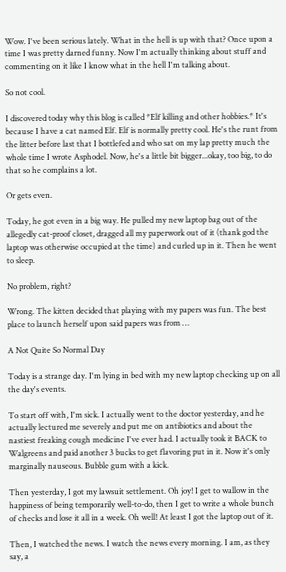Wow. I've been serious lately. What in the hell is up with that? Once upon a time I was pretty darned funny. Now I'm actually thinking about stuff and commenting on it like I know what in the hell I'm talking about.

So not cool.

I discovered today why this blog is called *Elf killing and other hobbies.* It's because I have a cat named Elf. Elf is normally pretty cool. He's the runt from the litter before last that I bottlefed and who sat on my lap pretty much the whole time I wrote Asphodel. Now, he's a little bit bigger...okay, too big, to do that so he complains a lot.

Or gets even.

Today, he got even in a big way. He pulled my new laptop bag out of the allegedly cat-proof closet, dragged all my paperwork out of it (thank god the laptop was otherwise occupied at the time) and curled up in it. Then he went to sleep.

No problem, right?

Wrong. The kitten decided that playing with my papers was fun. The best place to launch herself upon said papers was from …

A Not Quite So Normal Day

Today is a strange day. I'm lying in bed with my new laptop checking up on all the day's events.

To start off with, I'm sick. I actually went to the doctor yesterday, and he actually lectured me severely and put me on antibiotics and about the nastiest freaking cough medicine I've ever had. I actually took it BACK to Walgreens and paid another 3 bucks to get flavoring put in it. Now it's only marginally nauseous. Bubble gum with a kick.

Then yesterday, I got my lawsuit settlement. Oh joy! I get to wallow in the happiness of being temporarily well-to-do, then I get to write a whole bunch of checks and lose it all in a week. Oh well! At least I got the laptop out of it.

Then, I watched the news. I watch the news every morning. I am, as they say, a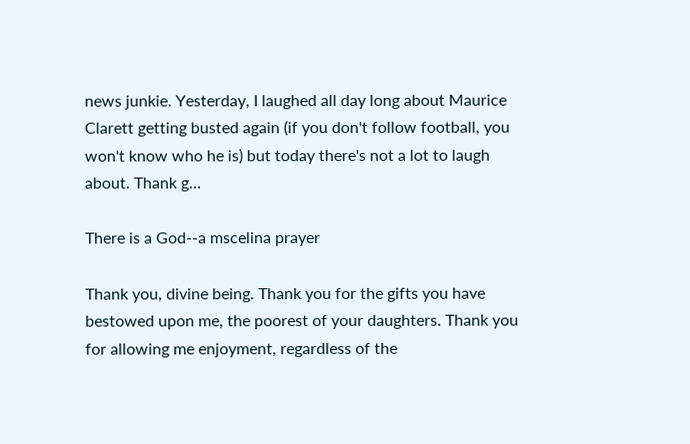news junkie. Yesterday, I laughed all day long about Maurice Clarett getting busted again (if you don't follow football, you won't know who he is) but today there's not a lot to laugh about. Thank g…

There is a God--a mscelina prayer

Thank you, divine being. Thank you for the gifts you have bestowed upon me, the poorest of your daughters. Thank you for allowing me enjoyment, regardless of the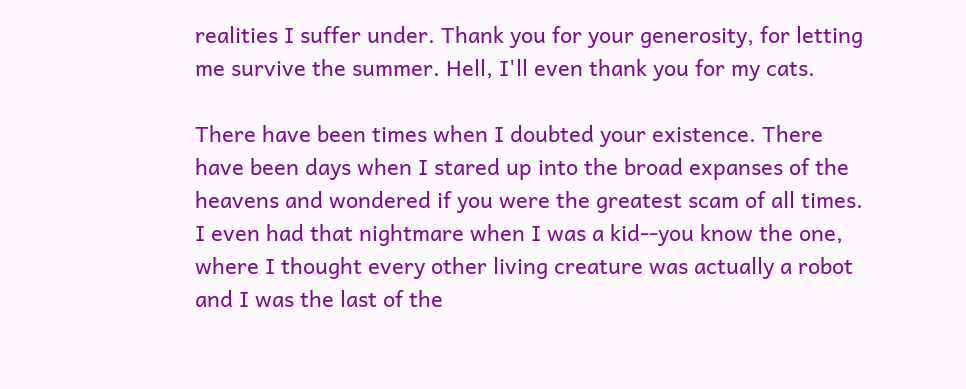realities I suffer under. Thank you for your generosity, for letting me survive the summer. Hell, I'll even thank you for my cats.

There have been times when I doubted your existence. There have been days when I stared up into the broad expanses of the heavens and wondered if you were the greatest scam of all times. I even had that nightmare when I was a kid--you know the one, where I thought every other living creature was actually a robot and I was the last of the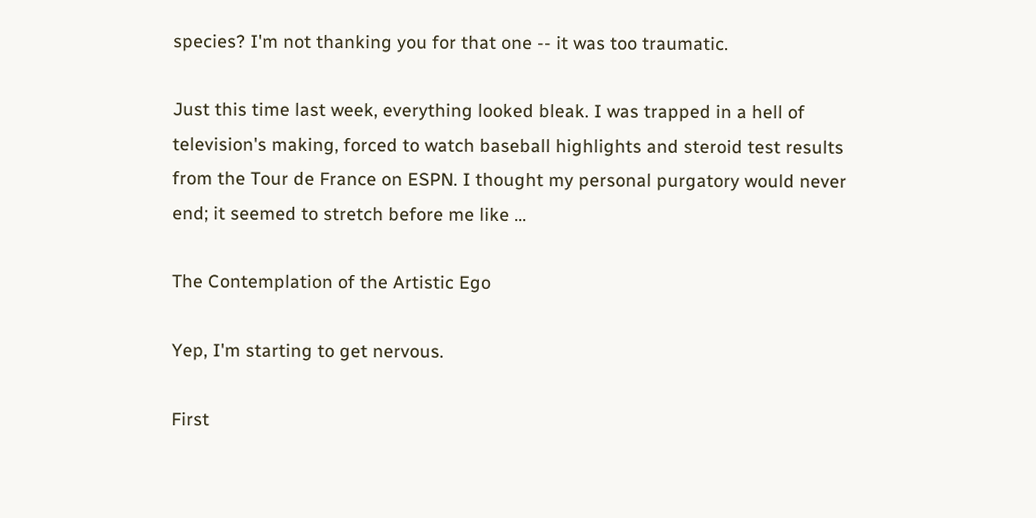species? I'm not thanking you for that one -- it was too traumatic.

Just this time last week, everything looked bleak. I was trapped in a hell of television's making, forced to watch baseball highlights and steroid test results from the Tour de France on ESPN. I thought my personal purgatory would never end; it seemed to stretch before me like …

The Contemplation of the Artistic Ego

Yep, I'm starting to get nervous.

First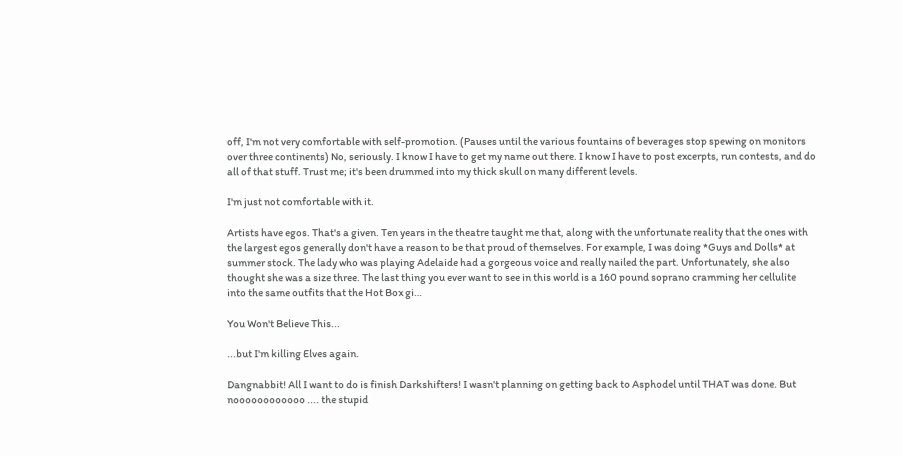off, I'm not very comfortable with self-promotion. (Pauses until the various fountains of beverages stop spewing on monitors over three continents) No, seriously. I know I have to get my name out there. I know I have to post excerpts, run contests, and do all of that stuff. Trust me; it's been drummed into my thick skull on many different levels.

I'm just not comfortable with it.

Artists have egos. That's a given. Ten years in the theatre taught me that, along with the unfortunate reality that the ones with the largest egos generally don't have a reason to be that proud of themselves. For example, I was doing *Guys and Dolls* at summer stock. The lady who was playing Adelaide had a gorgeous voice and really nailed the part. Unfortunately, she also thought she was a size three. The last thing you ever want to see in this world is a 160 pound soprano cramming her cellulite into the same outfits that the Hot Box gi…

You Won't Believe This...

...but I'm killing Elves again.

Dangnabbit! All I want to do is finish Darkshifters! I wasn't planning on getting back to Asphodel until THAT was done. But noooooooooooo .... the stupid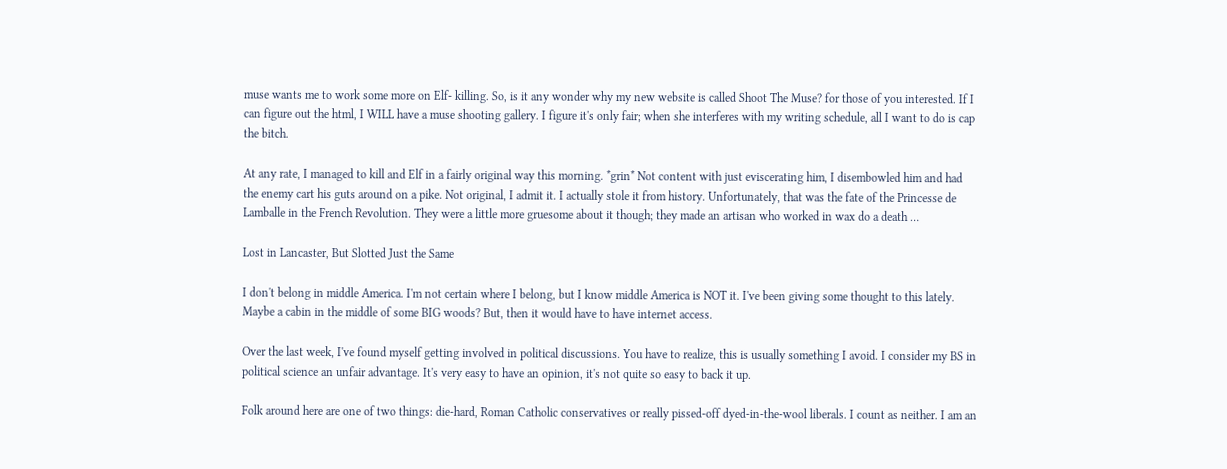muse wants me to work some more on Elf- killing. So, is it any wonder why my new website is called Shoot The Muse? for those of you interested. If I can figure out the html, I WILL have a muse shooting gallery. I figure it's only fair; when she interferes with my writing schedule, all I want to do is cap the bitch.

At any rate, I managed to kill and Elf in a fairly original way this morning. *grin* Not content with just eviscerating him, I disembowled him and had the enemy cart his guts around on a pike. Not original, I admit it. I actually stole it from history. Unfortunately, that was the fate of the Princesse de Lamballe in the French Revolution. They were a little more gruesome about it though; they made an artisan who worked in wax do a death …

Lost in Lancaster, But Slotted Just the Same

I don't belong in middle America. I'm not certain where I belong, but I know middle America is NOT it. I've been giving some thought to this lately. Maybe a cabin in the middle of some BIG woods? But, then it would have to have internet access.

Over the last week, I've found myself getting involved in political discussions. You have to realize, this is usually something I avoid. I consider my BS in political science an unfair advantage. It's very easy to have an opinion, it's not quite so easy to back it up.

Folk around here are one of two things: die-hard, Roman Catholic conservatives or really pissed-off dyed-in-the-wool liberals. I count as neither. I am an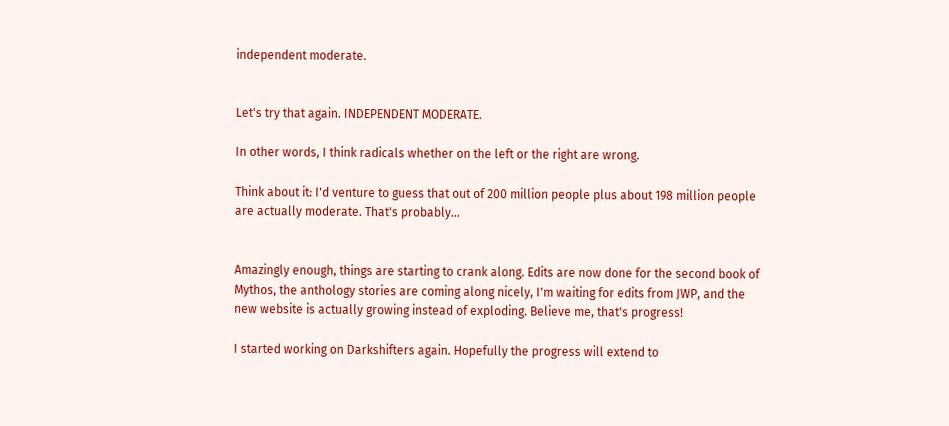independent moderate.


Let's try that again. INDEPENDENT MODERATE.

In other words, I think radicals whether on the left or the right are wrong.

Think about it: I'd venture to guess that out of 200 million people plus about 198 million people are actually moderate. That's probably…


Amazingly enough, things are starting to crank along. Edits are now done for the second book of Mythos, the anthology stories are coming along nicely, I'm waiting for edits from JWP, and the new website is actually growing instead of exploding. Believe me, that's progress!

I started working on Darkshifters again. Hopefully the progress will extend to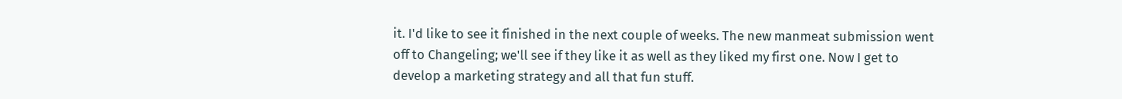it. I'd like to see it finished in the next couple of weeks. The new manmeat submission went off to Changeling; we'll see if they like it as well as they liked my first one. Now I get to develop a marketing strategy and all that fun stuff.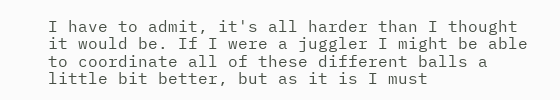I have to admit, it's all harder than I thought it would be. If I were a juggler I might be able to coordinate all of these different balls a little bit better, but as it is I must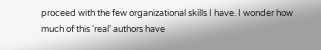proceed with the few organizational skills I have. I wonder how much of this 'real' authors have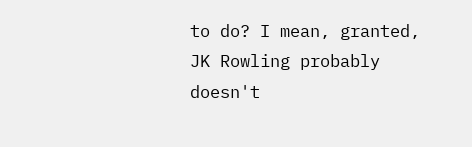to do? I mean, granted, JK Rowling probably doesn't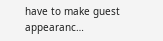have to make guest appearanc…